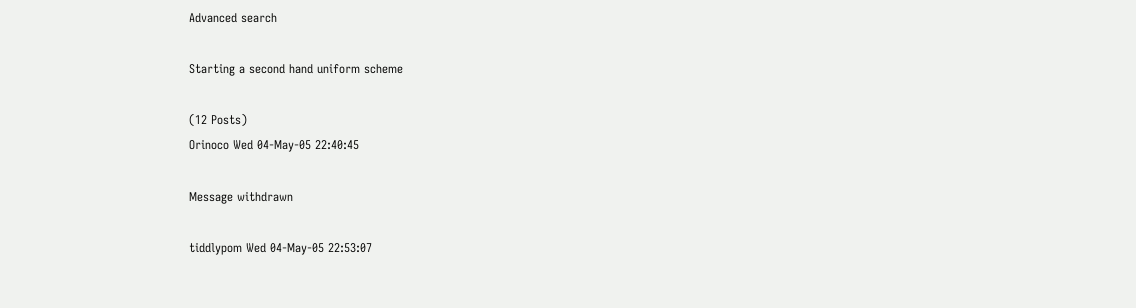Advanced search

Starting a second hand uniform scheme

(12 Posts)
Orinoco Wed 04-May-05 22:40:45

Message withdrawn

tiddlypom Wed 04-May-05 22:53:07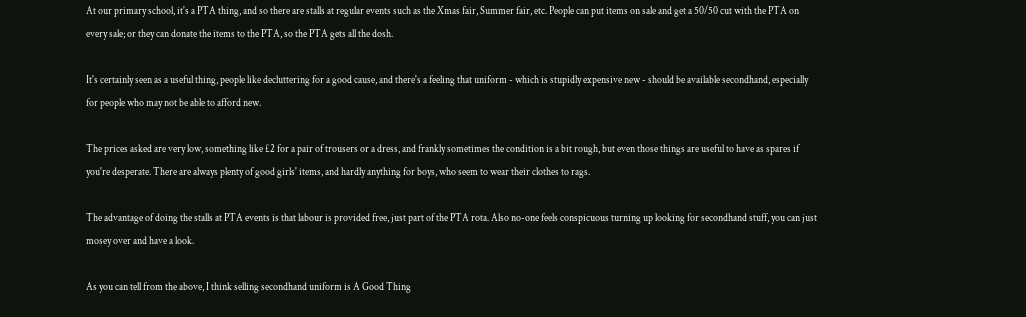At our primary school, it's a PTA thing, and so there are stalls at regular events such as the Xmas fair, Summer fair, etc. People can put items on sale and get a 50/50 cut with the PTA on every sale; or they can donate the items to the PTA, so the PTA gets all the dosh.

It's certainly seen as a useful thing, people like decluttering for a good cause, and there's a feeling that uniform - which is stupidly expensive new - should be available secondhand, especially for people who may not be able to afford new.

The prices asked are very low, something like £2 for a pair of trousers or a dress, and frankly sometimes the condition is a bit rough, but even those things are useful to have as spares if you're desperate. There are always plenty of good girls' items, and hardly anything for boys, who seem to wear their clothes to rags.

The advantage of doing the stalls at PTA events is that labour is provided free, just part of the PTA rota. Also no-one feels conspicuous turning up looking for secondhand stuff, you can just mosey over and have a look.

As you can tell from the above, I think selling secondhand uniform is A Good Thing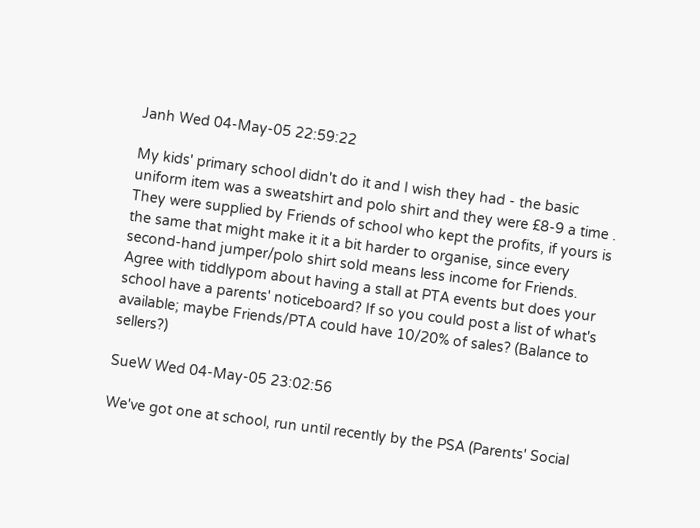Janh Wed 04-May-05 22:59:22

My kids' primary school didn't do it and I wish they had - the basic uniform item was a sweatshirt and polo shirt and they were £8-9 a time . They were supplied by Friends of school who kept the profits, if yours is the same that might make it it a bit harder to organise, since every second-hand jumper/polo shirt sold means less income for Friends.
Agree with tiddlypom about having a stall at PTA events but does your school have a parents' noticeboard? If so you could post a list of what's available; maybe Friends/PTA could have 10/20% of sales? (Balance to sellers?)

SueW Wed 04-May-05 23:02:56

We've got one at school, run until recently by the PSA (Parents' Social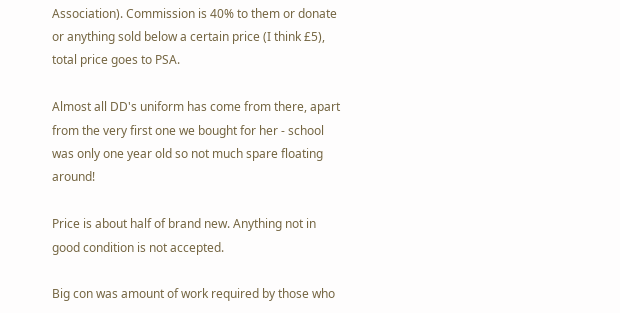Association). Commission is 40% to them or donate or anything sold below a certain price (I think £5), total price goes to PSA.

Almost all DD's uniform has come from there, apart from the very first one we bought for her - school was only one year old so not much spare floating around!

Price is about half of brand new. Anything not in good condition is not accepted.

Big con was amount of work required by those who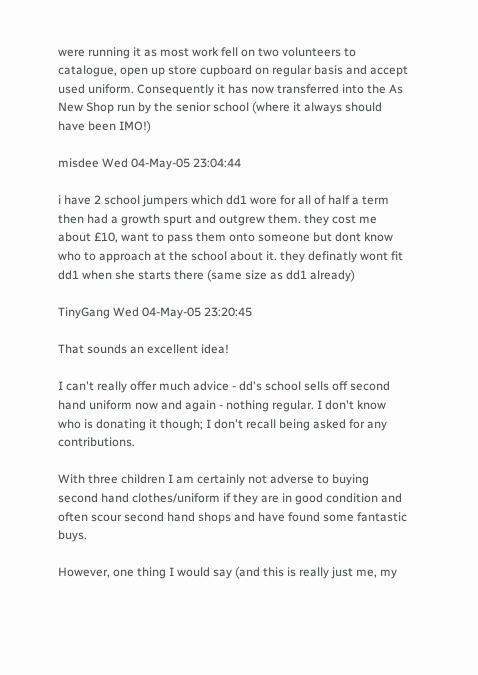were running it as most work fell on two volunteers to catalogue, open up store cupboard on regular basis and accept used uniform. Consequently it has now transferred into the As New Shop run by the senior school (where it always should have been IMO!)

misdee Wed 04-May-05 23:04:44

i have 2 school jumpers which dd1 wore for all of half a term then had a growth spurt and outgrew them. they cost me about £10, want to pass them onto someone but dont know who to approach at the school about it. they definatly wont fit dd1 when she starts there (same size as dd1 already)

TinyGang Wed 04-May-05 23:20:45

That sounds an excellent idea!

I can't really offer much advice - dd's school sells off second hand uniform now and again - nothing regular. I don't know who is donating it though; I don't recall being asked for any contributions.

With three children I am certainly not adverse to buying second hand clothes/uniform if they are in good condition and often scour second hand shops and have found some fantastic buys.

However, one thing I would say (and this is really just me, my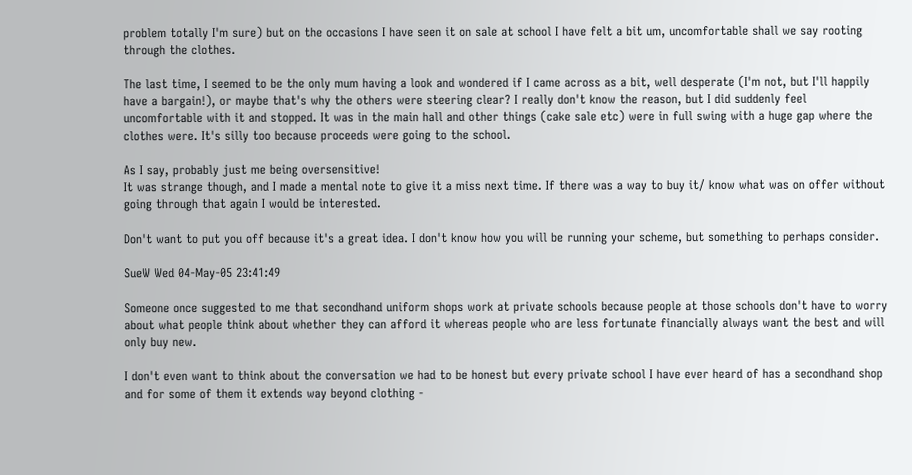problem totally I'm sure) but on the occasions I have seen it on sale at school I have felt a bit um, uncomfortable shall we say rooting through the clothes.

The last time, I seemed to be the only mum having a look and wondered if I came across as a bit, well desperate (I'm not, but I'll happily have a bargain!), or maybe that's why the others were steering clear? I really don't know the reason, but I did suddenly feel uncomfortable with it and stopped. It was in the main hall and other things (cake sale etc) were in full swing with a huge gap where the clothes were. It's silly too because proceeds were going to the school.

As I say, probably just me being oversensitive!
It was strange though, and I made a mental note to give it a miss next time. If there was a way to buy it/ know what was on offer without going through that again I would be interested.

Don't want to put you off because it's a great idea. I don't know how you will be running your scheme, but something to perhaps consider.

SueW Wed 04-May-05 23:41:49

Someone once suggested to me that secondhand uniform shops work at private schools because people at those schools don't have to worry about what people think about whether they can afford it whereas people who are less fortunate financially always want the best and will only buy new.

I don't even want to think about the conversation we had to be honest but every private school I have ever heard of has a secondhand shop and for some of them it extends way beyond clothing -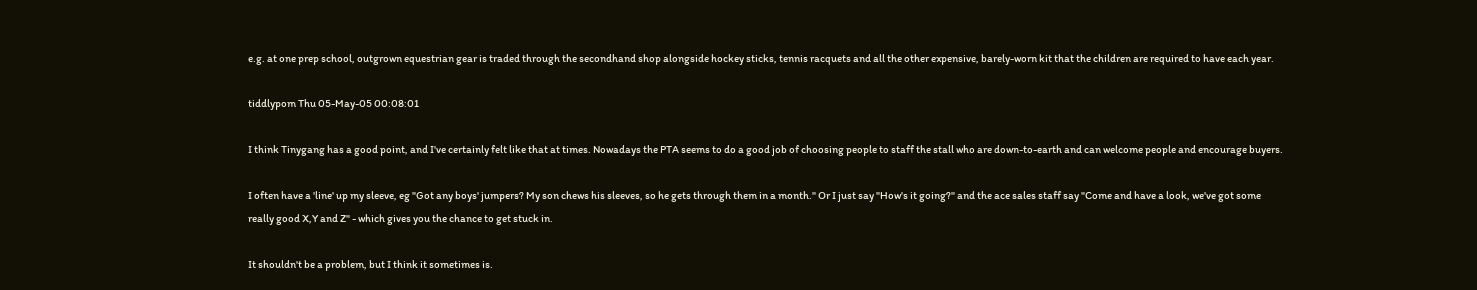e.g. at one prep school, outgrown equestrian gear is traded through the secondhand shop alongside hockey sticks, tennis racquets and all the other expensive, barely-worn kit that the children are required to have each year.

tiddlypom Thu 05-May-05 00:08:01

I think Tinygang has a good point, and I've certainly felt like that at times. Nowadays the PTA seems to do a good job of choosing people to staff the stall who are down-to-earth and can welcome people and encourage buyers.

I often have a 'line' up my sleeve, eg "Got any boys' jumpers? My son chews his sleeves, so he gets through them in a month." Or I just say "How's it going?" and the ace sales staff say "Come and have a look, we've got some really good X,Y and Z" - which gives you the chance to get stuck in.

It shouldn't be a problem, but I think it sometimes is.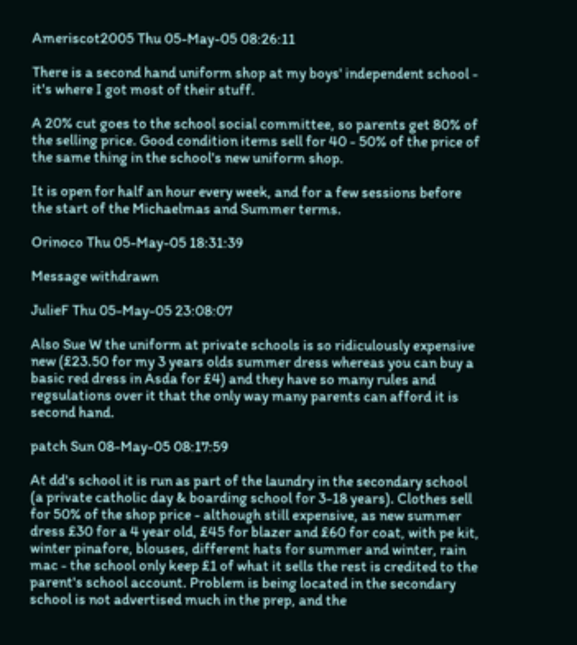Ameriscot2005 Thu 05-May-05 08:26:11

There is a second hand uniform shop at my boys' independent school - it's where I got most of their stuff.

A 20% cut goes to the school social committee, so parents get 80% of the selling price. Good condition items sell for 40 - 50% of the price of the same thing in the school's new uniform shop.

It is open for half an hour every week, and for a few sessions before the start of the Michaelmas and Summer terms.

Orinoco Thu 05-May-05 18:31:39

Message withdrawn

JulieF Thu 05-May-05 23:08:07

Also Sue W the uniform at private schools is so ridiculously expensive new (£23.50 for my 3 years olds summer dress whereas you can buy a basic red dress in Asda for £4) and they have so many rules and regsulations over it that the only way many parents can afford it is second hand.

patch Sun 08-May-05 08:17:59

At dd's school it is run as part of the laundry in the secondary school (a private catholic day & boarding school for 3-18 years). Clothes sell for 50% of the shop price - although still expensive, as new summer dress £30 for a 4 year old, £45 for blazer and £60 for coat, with pe kit, winter pinafore, blouses, different hats for summer and winter, rain mac - the school only keep £1 of what it sells the rest is credited to the parent's school account. Problem is being located in the secondary school is not advertised much in the prep, and the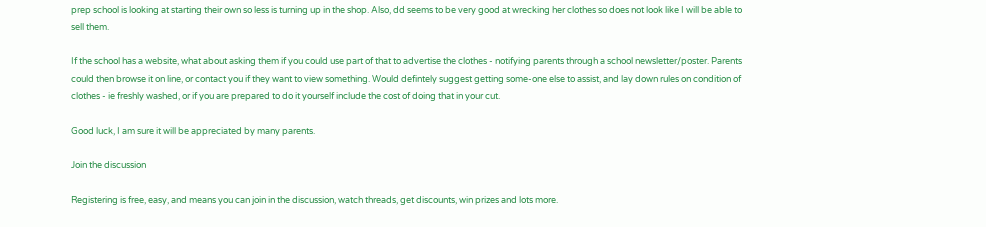prep school is looking at starting their own so less is turning up in the shop. Also, dd seems to be very good at wrecking her clothes so does not look like I will be able to sell them.

If the school has a website, what about asking them if you could use part of that to advertise the clothes - notifying parents through a school newsletter/poster. Parents could then browse it on line, or contact you if they want to view something. Would defintely suggest getting some-one else to assist, and lay down rules on condition of clothes - ie freshly washed, or if you are prepared to do it yourself include the cost of doing that in your cut.

Good luck, I am sure it will be appreciated by many parents.

Join the discussion

Registering is free, easy, and means you can join in the discussion, watch threads, get discounts, win prizes and lots more.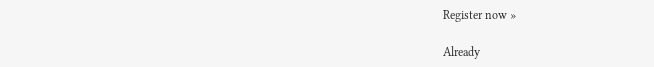Register now »

Already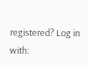registered? Log in with: